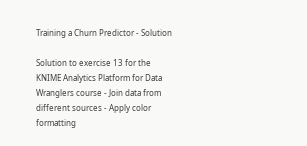Training a Churn Predictor - Solution

Solution to exercise 13 for the KNIME Analytics Platform for Data Wranglers course - Join data from different sources - Apply color formatting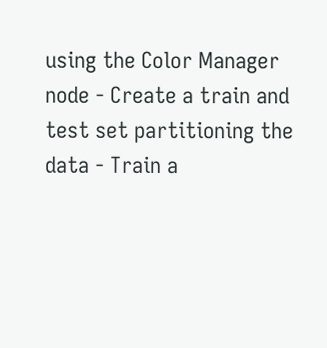using the Color Manager node - Create a train and test set partitioning the data - Train a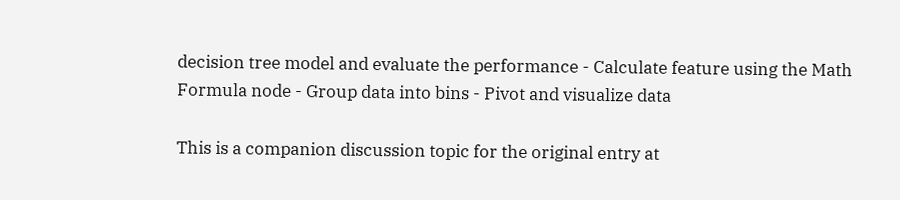decision tree model and evaluate the performance - Calculate feature using the Math Formula node - Group data into bins - Pivot and visualize data

This is a companion discussion topic for the original entry at